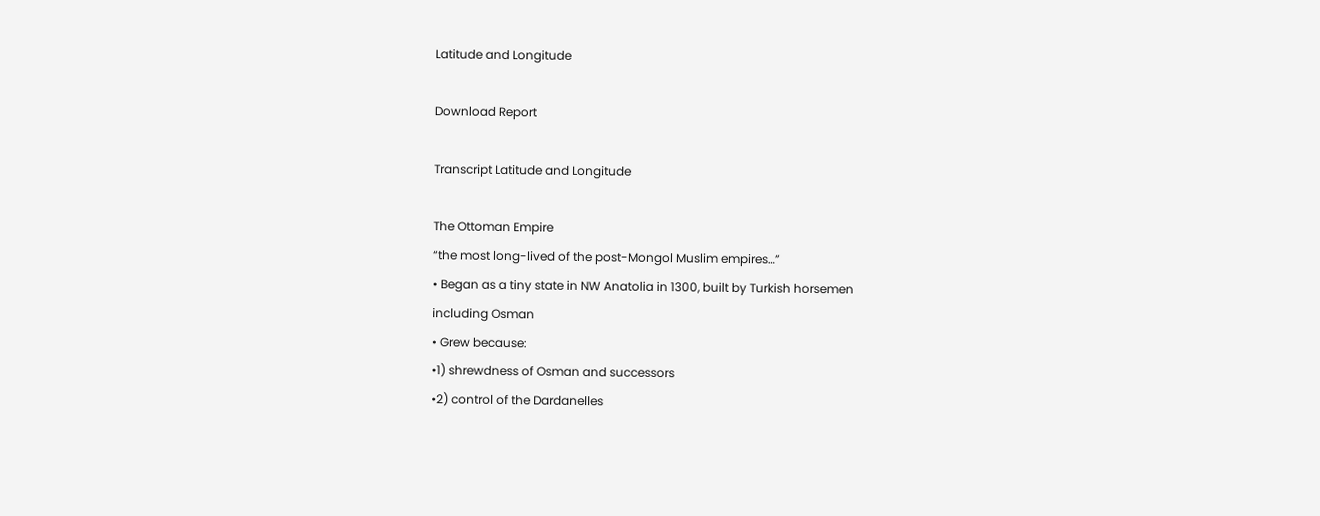Latitude and Longitude

Download Report

Transcript Latitude and Longitude

The Ottoman Empire
“the most long-lived of the post-Mongol Muslim empires…”
• Began as a tiny state in NW Anatolia in 1300, built by Turkish horsemen
including Osman
• Grew because:
•1) shrewdness of Osman and successors
•2) control of the Dardanelles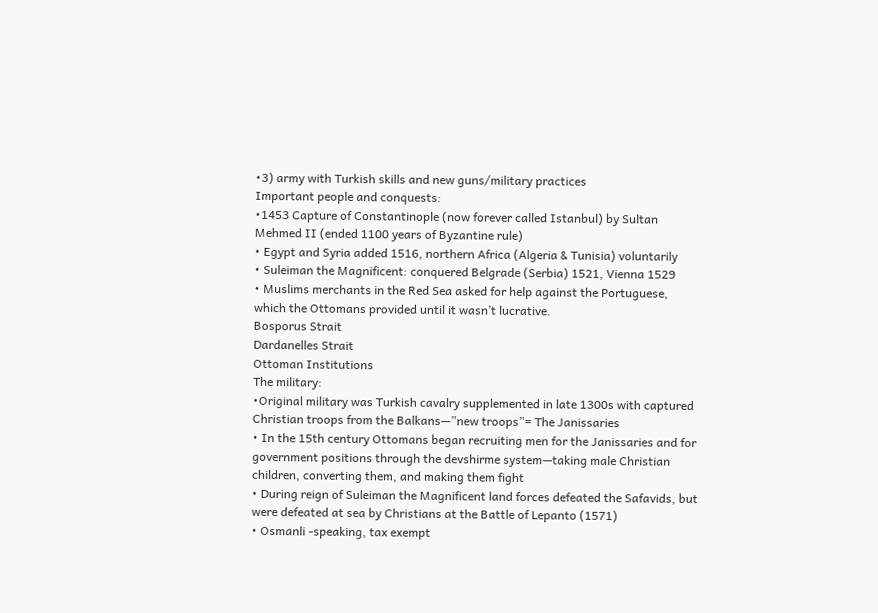•3) army with Turkish skills and new guns/military practices
Important people and conquests:
•1453 Capture of Constantinople (now forever called Istanbul) by Sultan
Mehmed II (ended 1100 years of Byzantine rule)
• Egypt and Syria added 1516, northern Africa (Algeria & Tunisia) voluntarily
• Suleiman the Magnificent: conquered Belgrade (Serbia) 1521, Vienna 1529
• Muslims merchants in the Red Sea asked for help against the Portuguese,
which the Ottomans provided until it wasn’t lucrative.
Bosporus Strait
Dardanelles Strait
Ottoman Institutions
The military:
•Original military was Turkish cavalry supplemented in late 1300s with captured
Christian troops from the Balkans—”new troops”= The Janissaries
• In the 15th century Ottomans began recruiting men for the Janissaries and for
government positions through the devshirme system—taking male Christian
children, converting them, and making them fight
• During reign of Suleiman the Magnificent land forces defeated the Safavids, but
were defeated at sea by Christians at the Battle of Lepanto (1571)
• Osmanli -speaking, tax exempt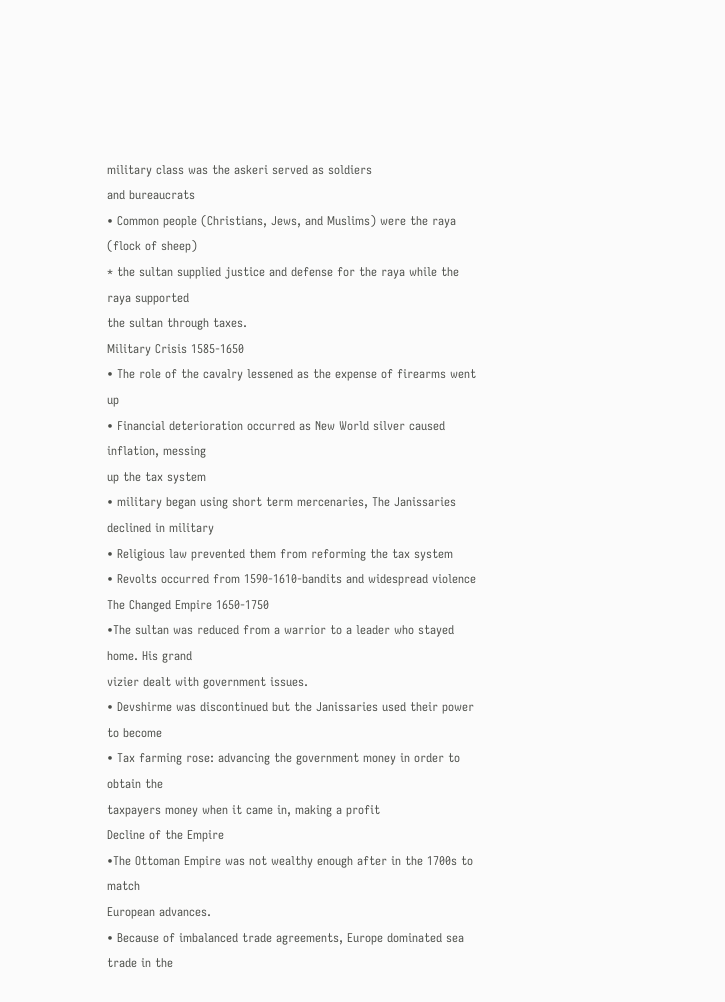military class was the askeri served as soldiers
and bureaucrats
• Common people (Christians, Jews, and Muslims) were the raya (flock of sheep)
* the sultan supplied justice and defense for the raya while the raya supported
the sultan through taxes.
Military Crisis 1585-1650
• The role of the cavalry lessened as the expense of firearms went up
• Financial deterioration occurred as New World silver caused inflation, messing
up the tax system
• military began using short term mercenaries, The Janissaries declined in military
• Religious law prevented them from reforming the tax system
• Revolts occurred from 1590-1610-bandits and widespread violence
The Changed Empire 1650-1750
•The sultan was reduced from a warrior to a leader who stayed home. His grand
vizier dealt with government issues.
• Devshirme was discontinued but the Janissaries used their power to become
• Tax farming rose: advancing the government money in order to obtain the
taxpayers money when it came in, making a profit
Decline of the Empire
•The Ottoman Empire was not wealthy enough after in the 1700s to match
European advances.
• Because of imbalanced trade agreements, Europe dominated sea trade in the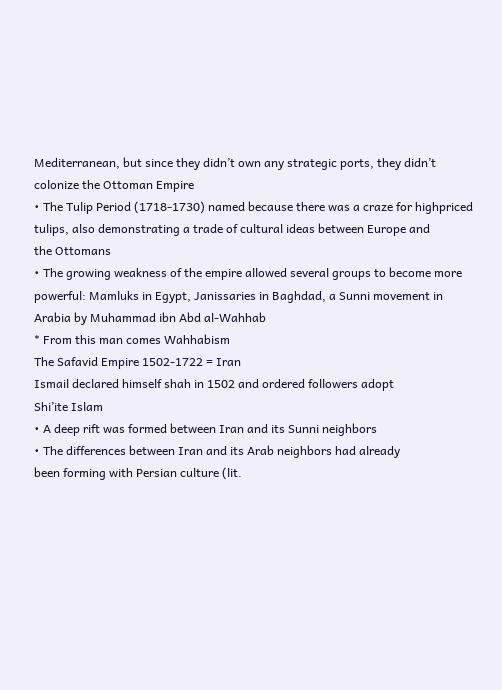Mediterranean, but since they didn’t own any strategic ports, they didn’t
colonize the Ottoman Empire
• The Tulip Period (1718-1730) named because there was a craze for highpriced tulips, also demonstrating a trade of cultural ideas between Europe and
the Ottomans
• The growing weakness of the empire allowed several groups to become more
powerful: Mamluks in Egypt, Janissaries in Baghdad, a Sunni movement in
Arabia by Muhammad ibn Abd al-Wahhab
* From this man comes Wahhabism
The Safavid Empire 1502-1722 = Iran
Ismail declared himself shah in 1502 and ordered followers adopt
Shi’ite Islam
• A deep rift was formed between Iran and its Sunni neighbors
• The differences between Iran and its Arab neighbors had already
been forming with Persian culture (lit.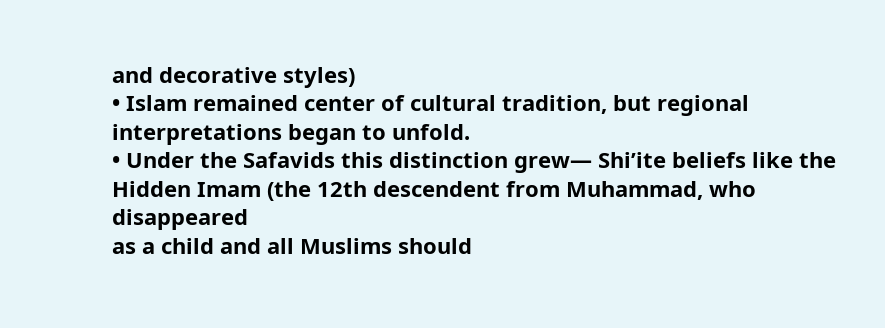and decorative styles)
• Islam remained center of cultural tradition, but regional
interpretations began to unfold.
• Under the Safavids this distinction grew— Shi’ite beliefs like the
Hidden Imam (the 12th descendent from Muhammad, who disappeared
as a child and all Muslims should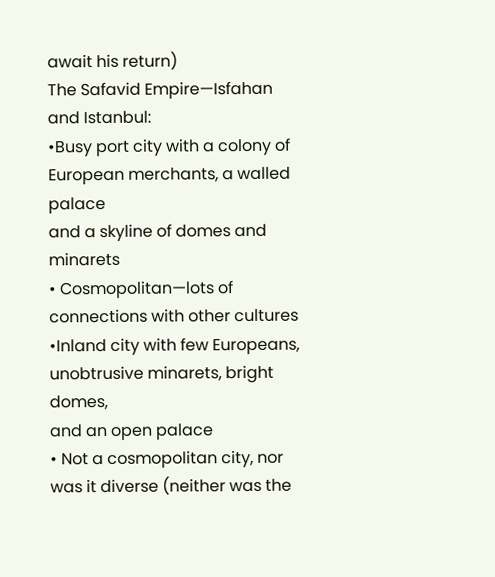await his return)
The Safavid Empire—Isfahan and Istanbul:
•Busy port city with a colony of European merchants, a walled palace
and a skyline of domes and minarets
• Cosmopolitan—lots of connections with other cultures
•Inland city with few Europeans, unobtrusive minarets, bright domes,
and an open palace
• Not a cosmopolitan city, nor was it diverse (neither was the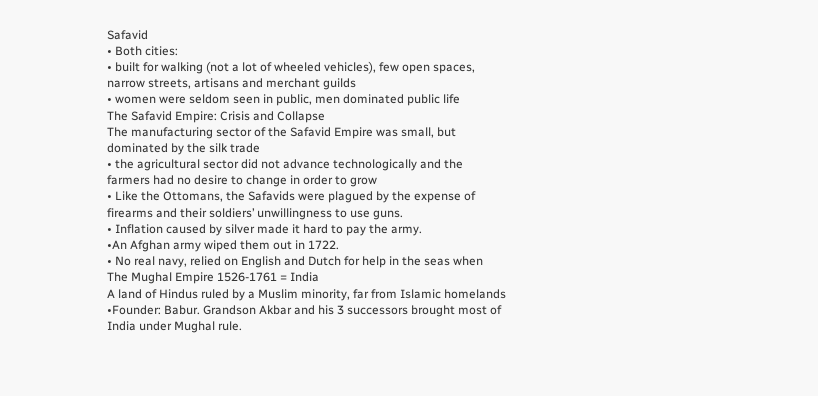Safavid
• Both cities:
• built for walking (not a lot of wheeled vehicles), few open spaces,
narrow streets, artisans and merchant guilds
• women were seldom seen in public, men dominated public life
The Safavid Empire: Crisis and Collapse
The manufacturing sector of the Safavid Empire was small, but
dominated by the silk trade
• the agricultural sector did not advance technologically and the
farmers had no desire to change in order to grow
• Like the Ottomans, the Safavids were plagued by the expense of
firearms and their soldiers’ unwillingness to use guns.
• Inflation caused by silver made it hard to pay the army.
•An Afghan army wiped them out in 1722.
• No real navy, relied on English and Dutch for help in the seas when
The Mughal Empire 1526-1761 = India
A land of Hindus ruled by a Muslim minority, far from Islamic homelands
•Founder: Babur. Grandson Akbar and his 3 successors brought most of
India under Mughal rule.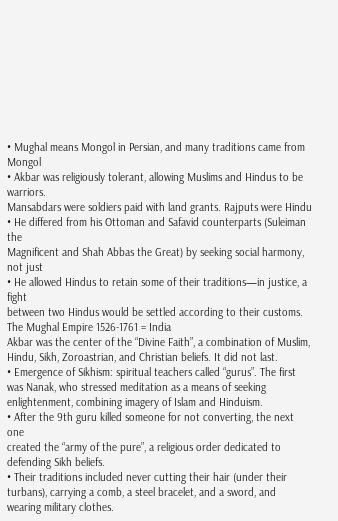• Mughal means Mongol in Persian, and many traditions came from Mongol
• Akbar was religiously tolerant, allowing Muslims and Hindus to be warriors.
Mansabdars were soldiers paid with land grants. Rajputs were Hindu
• He differed from his Ottoman and Safavid counterparts (Suleiman the
Magnificent and Shah Abbas the Great) by seeking social harmony, not just
• He allowed Hindus to retain some of their traditions—in justice, a fight
between two Hindus would be settled according to their customs.
The Mughal Empire 1526-1761 = India
Akbar was the center of the “Divine Faith”, a combination of Muslim,
Hindu, Sikh, Zoroastrian, and Christian beliefs. It did not last.
• Emergence of Sikhism: spiritual teachers called “gurus”. The first
was Nanak, who stressed meditation as a means of seeking
enlightenment, combining imagery of Islam and Hinduism.
• After the 9th guru killed someone for not converting, the next one
created the “army of the pure”, a religious order dedicated to
defending Sikh beliefs.
• Their traditions included never cutting their hair (under their
turbans), carrying a comb, a steel bracelet, and a sword, and
wearing military clothes.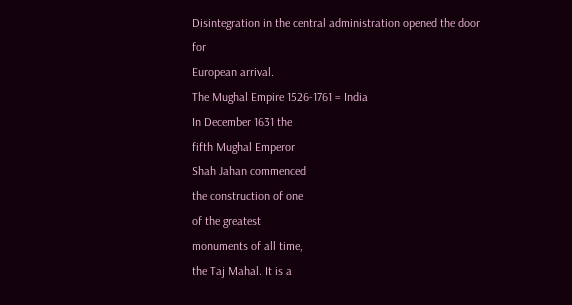Disintegration in the central administration opened the door for
European arrival.
The Mughal Empire 1526-1761 = India
In December 1631 the
fifth Mughal Emperor
Shah Jahan commenced
the construction of one
of the greatest
monuments of all time,
the Taj Mahal. It is a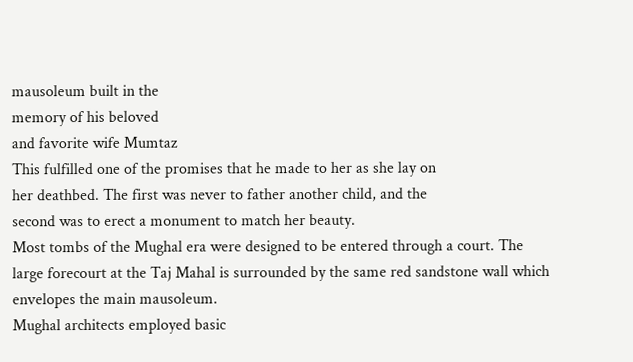mausoleum built in the
memory of his beloved
and favorite wife Mumtaz
This fulfilled one of the promises that he made to her as she lay on
her deathbed. The first was never to father another child, and the
second was to erect a monument to match her beauty.
Most tombs of the Mughal era were designed to be entered through a court. The
large forecourt at the Taj Mahal is surrounded by the same red sandstone wall which
envelopes the main mausoleum.
Mughal architects employed basic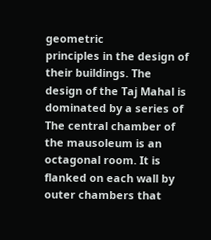geometric
principles in the design of their buildings. The
design of the Taj Mahal is dominated by a series of
The central chamber of the mausoleum is an
octagonal room. It is flanked on each wall by
outer chambers that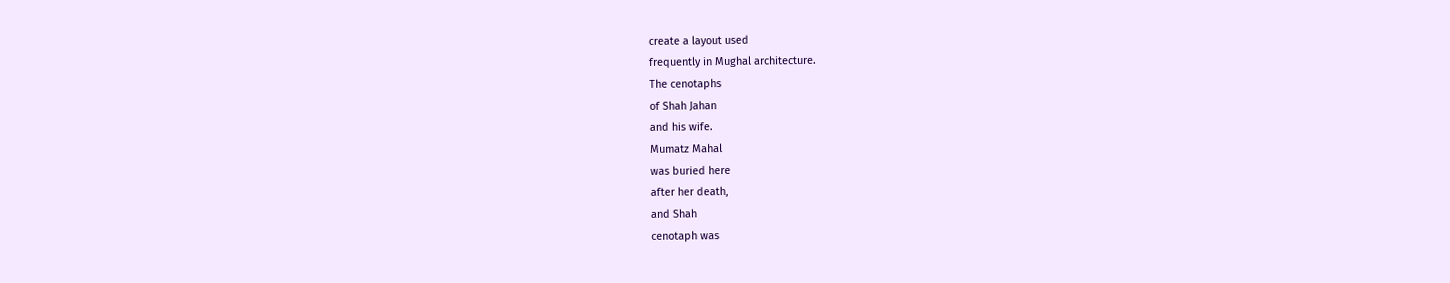create a layout used
frequently in Mughal architecture.
The cenotaphs
of Shah Jahan
and his wife.
Mumatz Mahal
was buried here
after her death,
and Shah
cenotaph was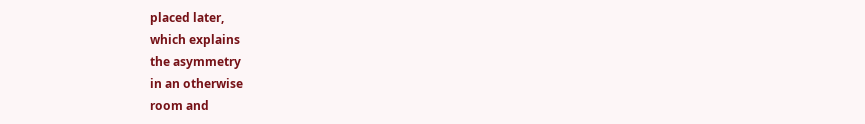placed later,
which explains
the asymmetry
in an otherwise
room and